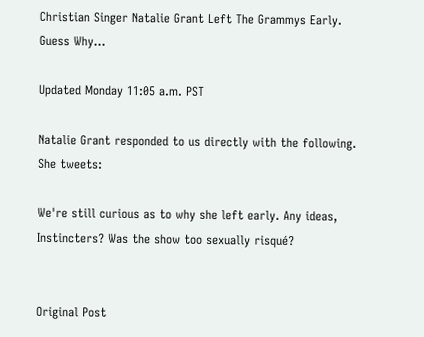Christian Singer Natalie Grant Left The Grammys Early. Guess Why...

Updated Monday 11:05 a.m. PST

Natalie Grant responded to us directly with the following. She tweets:

We're still curious as to why she left early. Any ideas, Instincters? Was the show too sexually risqué?


Original Post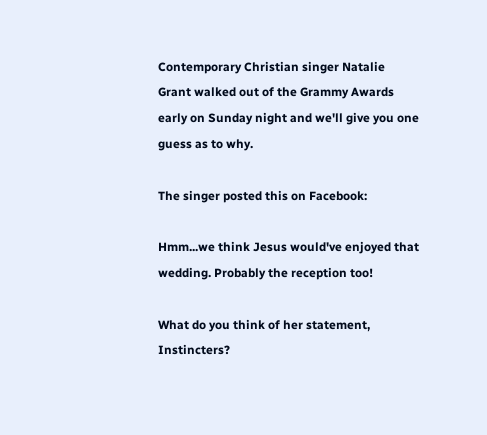Contemporary Christian singer Natalie Grant walked out of the Grammy Awards early on Sunday night and we'll give you one guess as to why.

The singer posted this on Facebook:

Hmm...we think Jesus would've enjoyed that wedding. Probably the reception too!

What do you think of her statement, Instincters?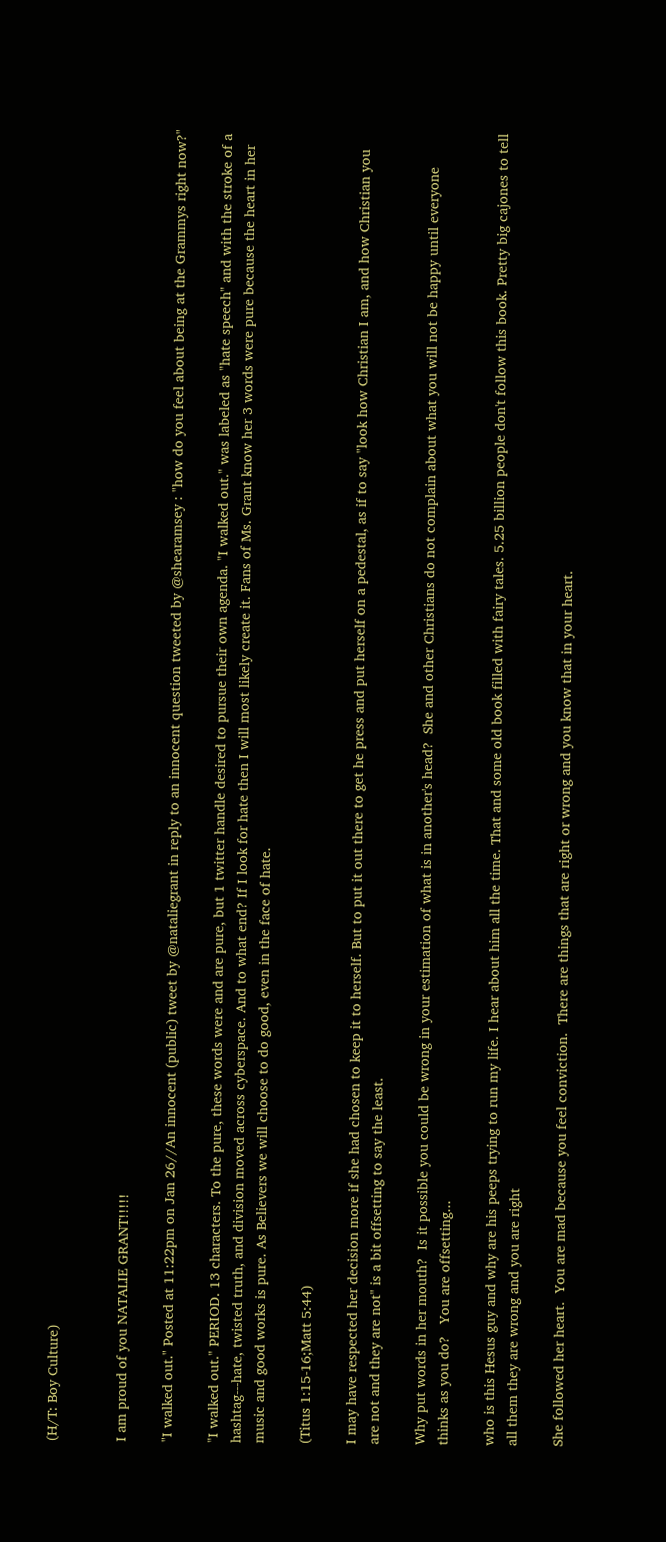(H/T: Boy Culture)


I am proud of you NATALIE GRANT!!!!!

"I walked out." Posted at 11:22pm on Jan 26//An innocent (public) tweet by @nataliegrant in reply to an innocent question tweeted by @shearamsey : "how do you feel about being at the Grammys right now?"

"I walked out." PERIOD. 13 characters. To the pure, these words were and are pure, but 1 twitter handle desired to pursue their own agenda. "I walked out." was labeled as "hate speech" and with the stroke of a hashtag---hate, twisted truth, and division moved across cyberspace. And to what end? If I look for hate then I will most likely create it. Fans of Ms. Grant know her 3 words were pure because the heart in her music and good works is pure. As Believers we will choose to do good, even in the face of hate.

(Titus 1:15-16;Matt 5:44)

I may have respected her decision more if she had chosen to keep it to herself. But to put it out there to get he press and put herself on a pedestal, as if to say "look how Christian I am, and how Christian you are not and they are not" is a bit offsetting to say the least.

Why put words in her mouth?  Is it possible you could be wrong in your estimation of what is in another's head?  She and other Christians do not complain about what you will not be happy until everyone thinks as you do?   You are offsetting...

who is this Hesus guy and why are his peeps trying to run my life. I hear about him all the time. That and some old book filled with fairy tales. 5.25 billion people don't follow this book. Pretty big cajones to tell all them they are wrong and you are right

She followed her heart.  You are mad because you feel conviction.  There are things that are right or wrong and you know that in your heart.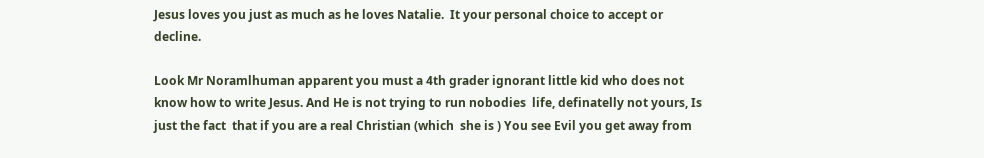Jesus loves you just as much as he loves Natalie.  It your personal choice to accept or decline.

Look Mr Noramlhuman apparent you must a 4th grader ignorant little kid who does not know how to write Jesus. And He is not trying to run nobodies  life, definatelly not yours, Is just the fact  that if you are a real Christian (which  she is ) You see Evil you get away from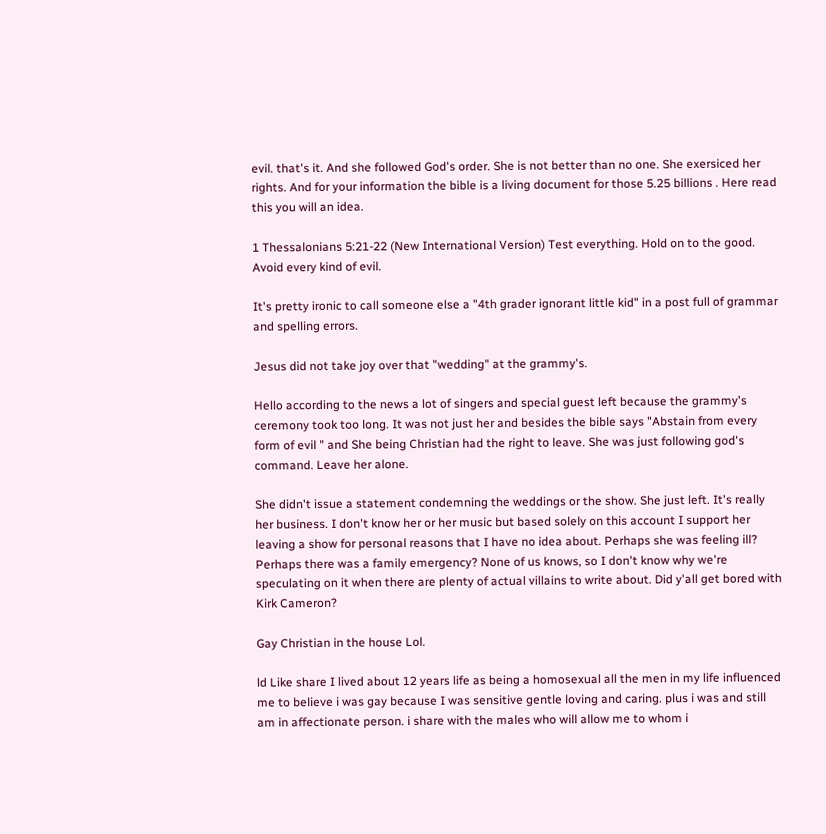evil. that's it. And she followed God's order. She is not better than no one. She exersiced her rights. And for your information the bible is a living document for those 5.25 billions . Here read this you will an idea.

1 Thessalonians 5:21-22 (New International Version) Test everything. Hold on to the good. Avoid every kind of evil.

It's pretty ironic to call someone else a "4th grader ignorant little kid" in a post full of grammar and spelling errors.

Jesus did not take joy over that "wedding" at the grammy's.

Hello according to the news a lot of singers and special guest left because the grammy's ceremony took too long. It was not just her and besides the bible says "Abstain from every form of evil " and She being Christian had the right to leave. She was just following god's command. Leave her alone.

She didn't issue a statement condemning the weddings or the show. She just left. It's really her business. I don't know her or her music but based solely on this account I support her leaving a show for personal reasons that I have no idea about. Perhaps she was feeling ill? Perhaps there was a family emergency? None of us knows, so I don't know why we're speculating on it when there are plenty of actual villains to write about. Did y'all get bored with Kirk Cameron?

Gay Christian in the house Lol.

ld Like share I lived about 12 years life as being a homosexual all the men in my life influenced me to believe i was gay because I was sensitive gentle loving and caring. plus i was and still am in affectionate person. i share with the males who will allow me to whom i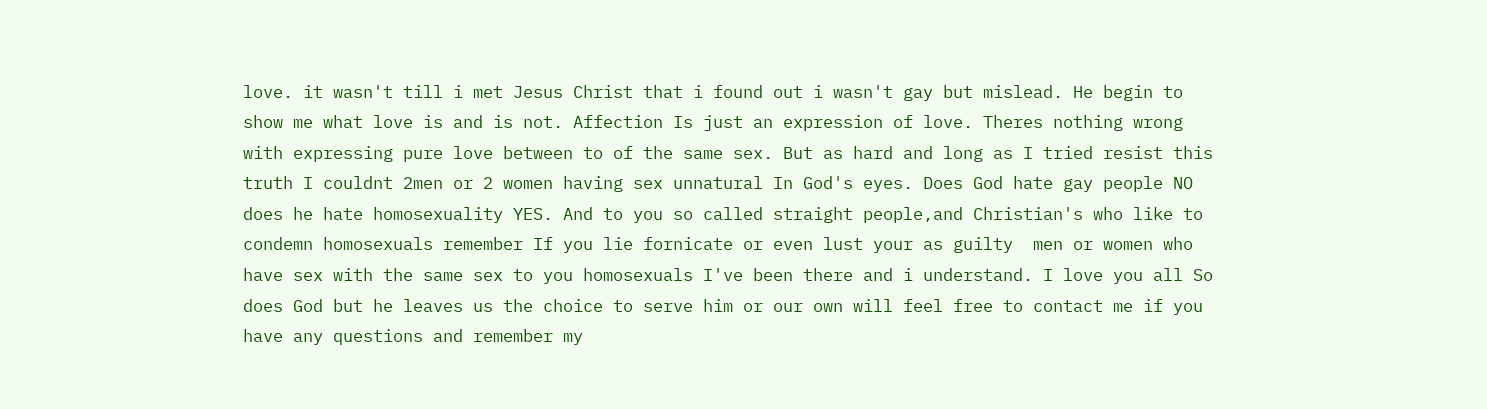love. it wasn't till i met Jesus Christ that i found out i wasn't gay but mislead. He begin to show me what love is and is not. Affection Is just an expression of love. Theres nothing wrong with expressing pure love between to of the same sex. But as hard and long as I tried resist this truth I couldnt 2men or 2 women having sex unnatural In God's eyes. Does God hate gay people NO does he hate homosexuality YES. And to you so called straight people,and Christian's who like to condemn homosexuals remember If you lie fornicate or even lust your as guilty  men or women who have sex with the same sex to you homosexuals I've been there and i understand. I love you all So does God but he leaves us the choice to serve him or our own will feel free to contact me if you have any questions and remember my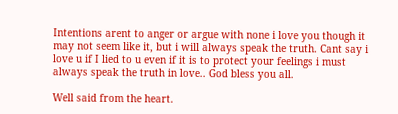Intentions arent to anger or argue with none i love you though it may not seem like it, but i will always speak the truth. Cant say i love u if I lied to u even if it is to protect your feelings i must always speak the truth in love.. God bless you all.

Well said from the heart.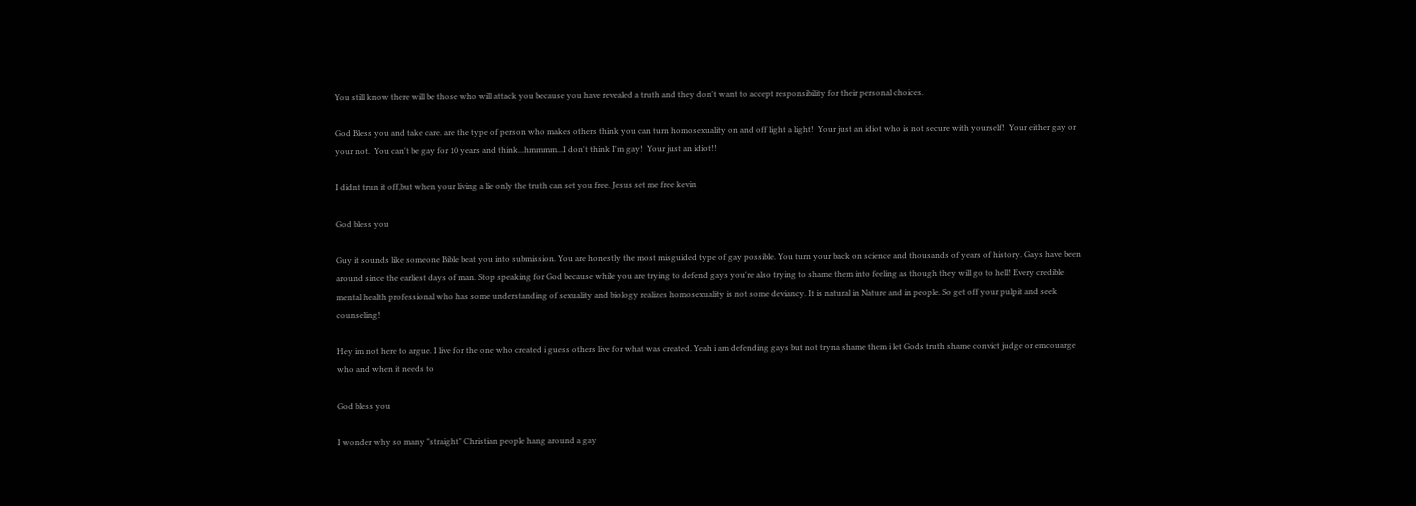You still know there will be those who will attack you because you have revealed a truth and they don't want to accept responsibility for their personal choices.

God Bless you and take care. are the type of person who makes others think you can turn homosexuality on and off light a light!  Your just an idiot who is not secure with yourself!  Your either gay or your not.  You can't be gay for 10 years and think...hmmmm...I don't think I'm gay!  Your just an idiot!!

I didnt trun it off,but when your living a lie only the truth can set you free. Jesus set me free kevin

God bless you

Guy it sounds like someone Bible beat you into submission. You are honestly the most misguided type of gay possible. You turn your back on science and thousands of years of history. Gays have been around since the earliest days of man. Stop speaking for God because while you are trying to defend gays you're also trying to shame them into feeling as though they will go to hell! Every credible mental health professional who has some understanding of sexuality and biology realizes homosexuality is not some deviancy. It is natural in Nature and in people. So get off your pulpit and seek counseling!

Hey im not here to argue. I live for the one who created i guess others live for what was created. Yeah i am defending gays but not tryna shame them i let Gods truth shame convict judge or emcouarge who and when it needs to

God bless you

I wonder why so many "straight" Christian people hang around a gay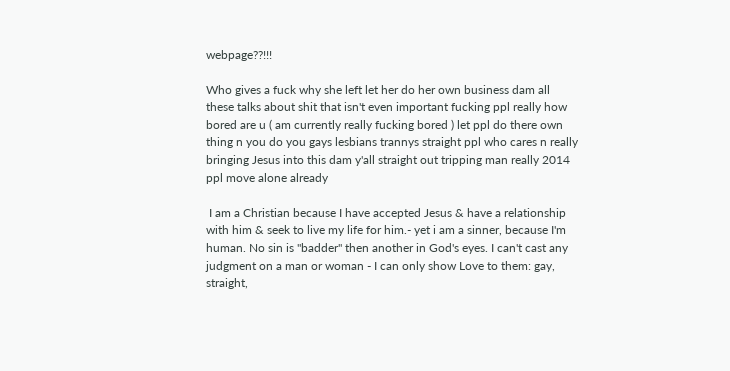webpage??!!!

Who gives a fuck why she left let her do her own business dam all these talks about shit that isn't even important fucking ppl really how bored are u ( am currently really fucking bored ) let ppl do there own thing n you do you gays lesbians trannys straight ppl who cares n really bringing Jesus into this dam y'all straight out tripping man really 2014 ppl move alone already

 I am a Christian because I have accepted Jesus & have a relationship with him & seek to live my life for him.- yet i am a sinner, because I'm human. No sin is "badder" then another in God's eyes. I can't cast any judgment on a man or woman - I can only show Love to them: gay, straight,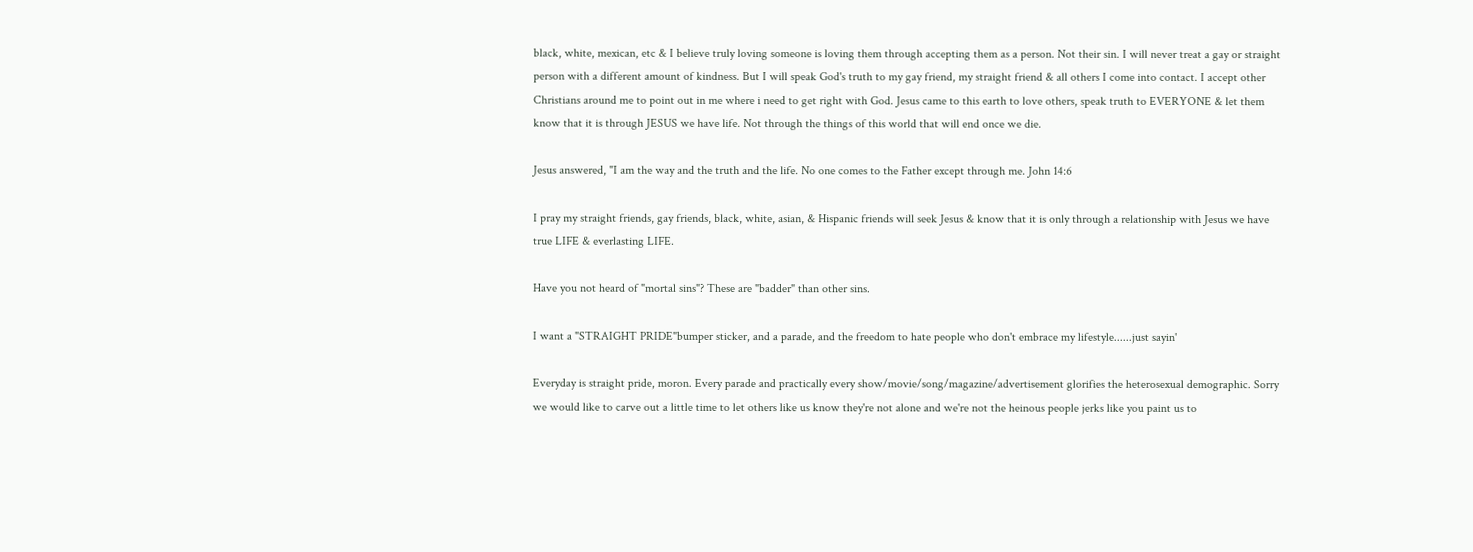black, white, mexican, etc & I believe truly loving someone is loving them through accepting them as a person. Not their sin. I will never treat a gay or straight person with a different amount of kindness. But I will speak God's truth to my gay friend, my straight friend & all others I come into contact. I accept other Christians around me to point out in me where i need to get right with God. Jesus came to this earth to love others, speak truth to EVERYONE & let them know that it is through JESUS we have life. Not through the things of this world that will end once we die.

Jesus answered, "I am the way and the truth and the life. No one comes to the Father except through me. John 14:6

I pray my straight friends, gay friends, black, white, asian, & Hispanic friends will seek Jesus & know that it is only through a relationship with Jesus we have true LIFE & everlasting LIFE.

Have you not heard of "mortal sins"? These are "badder" than other sins.

I want a "STRAIGHT PRIDE"bumper sticker, and a parade, and the freedom to hate people who don't embrace my lifestyle......just sayin'

Everyday is straight pride, moron. Every parade and practically every show/movie/song/magazine/advertisement glorifies the heterosexual demographic. Sorry we would like to carve out a little time to let others like us know they're not alone and we're not the heinous people jerks like you paint us to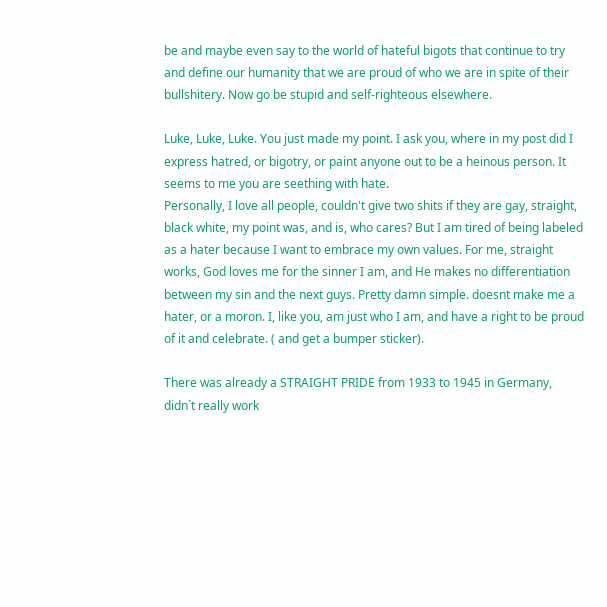be and maybe even say to the world of hateful bigots that continue to try and define our humanity that we are proud of who we are in spite of their bullshitery. Now go be stupid and self-righteous elsewhere.

Luke, Luke, Luke. You just made my point. I ask you, where in my post did I express hatred, or bigotry, or paint anyone out to be a heinous person. It seems to me you are seething with hate.
Personally, I love all people, couldn't give two shits if they are gay, straight, black white, my point was, and is, who cares? But I am tired of being labeled as a hater because I want to embrace my own values. For me, straight works, God loves me for the sinner I am, and He makes no differentiation between my sin and the next guys. Pretty damn simple. doesnt make me a hater, or a moron. I, like you, am just who I am, and have a right to be proud of it and celebrate. ( and get a bumper sticker).

There was already a STRAIGHT PRIDE from 1933 to 1945 in Germany, didn´t really work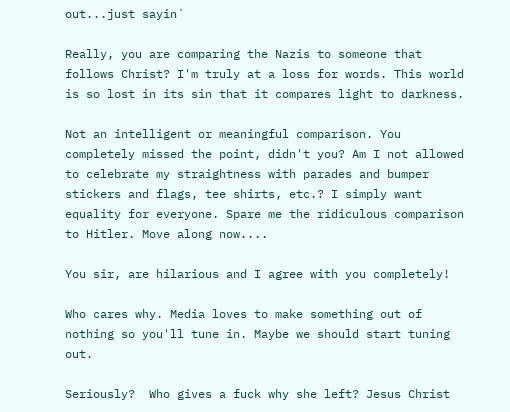out...just sayin´

Really, you are comparing the Nazis to someone that follows Christ? I'm truly at a loss for words. This world is so lost in its sin that it compares light to darkness.

Not an intelligent or meaningful comparison. You completely missed the point, didn't you? Am I not allowed to celebrate my straightness with parades and bumper stickers and flags, tee shirts, etc.? I simply want equality for everyone. Spare me the ridiculous comparison to Hitler. Move along now....

You sir, are hilarious and I agree with you completely!

Who cares why. Media loves to make something out of nothing so you'll tune in. Maybe we should start tuning out.

Seriously?  Who gives a fuck why she left? Jesus Christ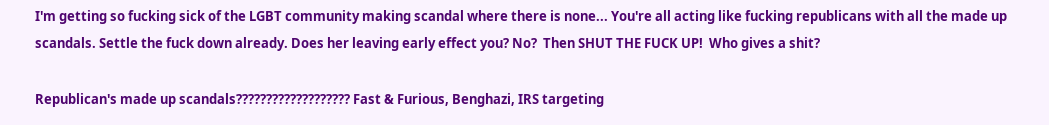I'm getting so fucking sick of the LGBT community making scandal where there is none... You're all acting like fucking republicans with all the made up scandals. Settle the fuck down already. Does her leaving early effect you? No?  Then SHUT THE FUCK UP!  Who gives a shit?

Republican's made up scandals??????????????????? Fast & Furious, Benghazi, IRS targeting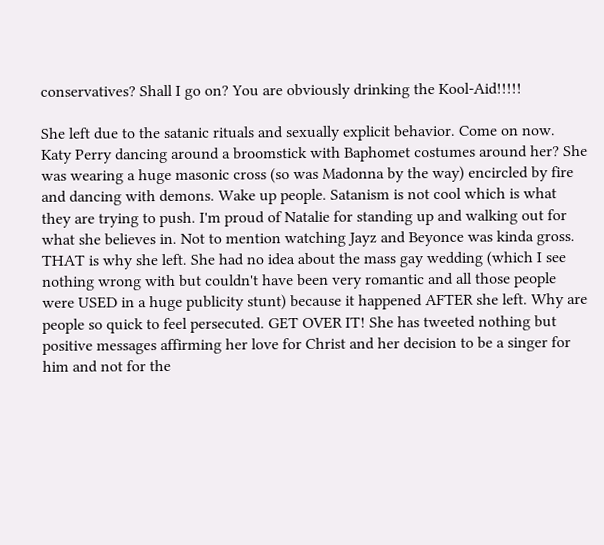conservatives? Shall I go on? You are obviously drinking the Kool-Aid!!!!!

She left due to the satanic rituals and sexually explicit behavior. Come on now. Katy Perry dancing around a broomstick with Baphomet costumes around her? She was wearing a huge masonic cross (so was Madonna by the way) encircled by fire and dancing with demons. Wake up people. Satanism is not cool which is what they are trying to push. I'm proud of Natalie for standing up and walking out for what she believes in. Not to mention watching Jayz and Beyonce was kinda gross. THAT is why she left. She had no idea about the mass gay wedding (which I see nothing wrong with but couldn't have been very romantic and all those people were USED in a huge publicity stunt) because it happened AFTER she left. Why are people so quick to feel persecuted. GET OVER IT! She has tweeted nothing but positive messages affirming her love for Christ and her decision to be a singer for him and not for the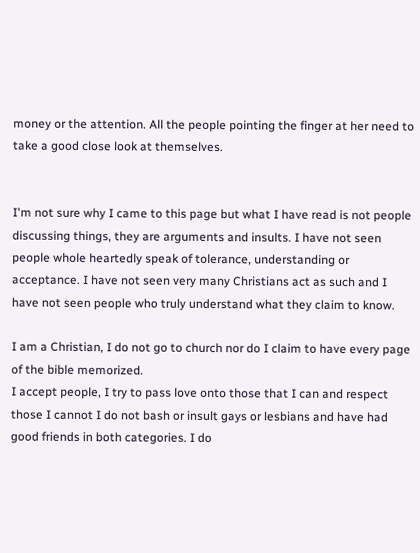money or the attention. All the people pointing the finger at her need to take a good close look at themselves.


I'm not sure why I came to this page but what I have read is not people discussing things, they are arguments and insults. I have not seen people whole heartedly speak of tolerance, understanding or acceptance. I have not seen very many Christians act as such and I have not seen people who truly understand what they claim to know.

I am a Christian, I do not go to church nor do I claim to have every page of the bible memorized.
I accept people, I try to pass love onto those that I can and respect those I cannot I do not bash or insult gays or lesbians and have had good friends in both categories. I do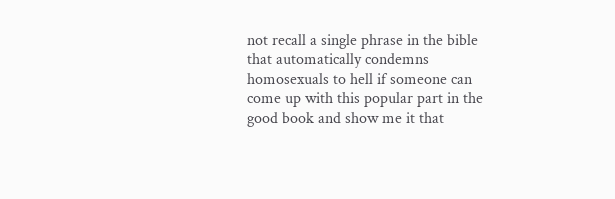not recall a single phrase in the bible that automatically condemns homosexuals to hell if someone can come up with this popular part in the good book and show me it that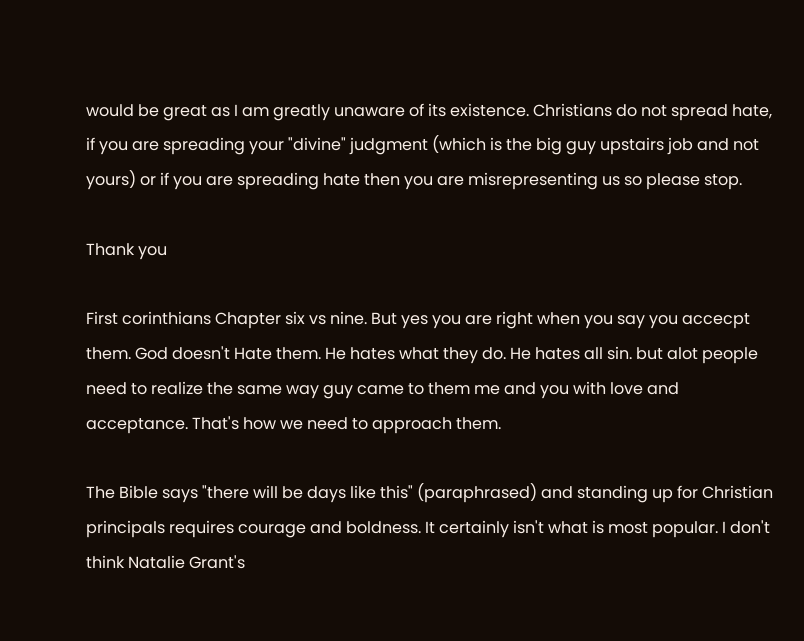would be great as I am greatly unaware of its existence. Christians do not spread hate, if you are spreading your "divine" judgment (which is the big guy upstairs job and not yours) or if you are spreading hate then you are misrepresenting us so please stop.

Thank you

First corinthians Chapter six vs nine. But yes you are right when you say you accecpt them. God doesn't Hate them. He hates what they do. He hates all sin. but alot people need to realize the same way guy came to them me and you with love and acceptance. That's how we need to approach them.

The Bible says "there will be days like this" (paraphrased) and standing up for Christian principals requires courage and boldness. It certainly isn't what is most popular. I don't think Natalie Grant's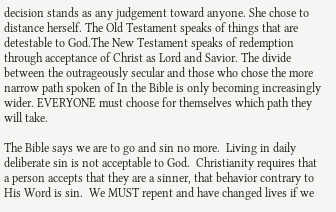decision stands as any judgement toward anyone. She chose to distance herself. The Old Testament speaks of things that are detestable to God.The New Testament speaks of redemption through acceptance of Christ as Lord and Savior. The divide between the outrageously secular and those who chose the more narrow path spoken of In the Bible is only becoming increasingly wider. EVERYONE must choose for themselves which path they will take.

The Bible says we are to go and sin no more.  Living in daily deliberate sin is not acceptable to God.  Christianity requires that a person accepts that they are a sinner, that behavior contrary to His Word is sin.  We MUST repent and have changed lives if we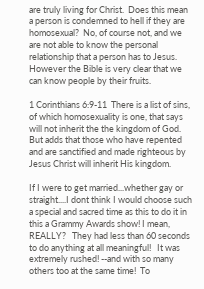are truly living for Christ.  Does this mean a person is condemned to hell if they are homosexual?  No, of course not, and we are not able to know the personal relationship that a person has to Jesus.  However the Bible is very clear that we can know people by their fruits.

1 Corinthians 6:9-11  There is a list of sins, of which homosexuality is one, that says will not inherit the the kingdom of God.  But adds that those who have repented and are sanctified and made righteous by Jesus Christ will inherit His kingdom.

If I were to get married...whether gay or straight....I dont think I would choose such a special and sacred time as this to do it in this a Grammy Awards show! I mean, REALLY?   They had less than 60 seconds to do anything at all meaningful!   It was extremely rushed! --and with so many others too at the same time!  To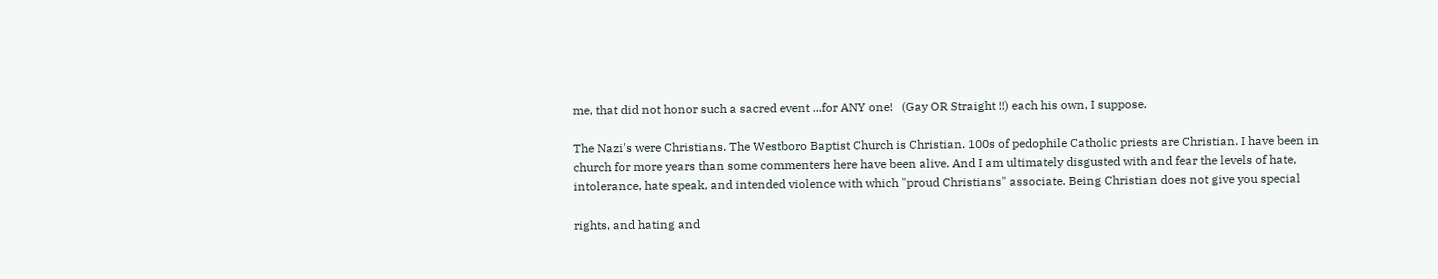me, that did not honor such a sacred event ...for ANY one!   (Gay OR Straight !!) each his own, I suppose.

The Nazi's were Christians. The Westboro Baptist Church is Christian. 100s of pedophile Catholic priests are Christian. I have been in church for more years than some commenters here have been alive. And I am ultimately disgusted with and fear the levels of hate, intolerance, hate speak, and intended violence with which "proud Christians" associate. Being Christian does not give you special

rights, and hating and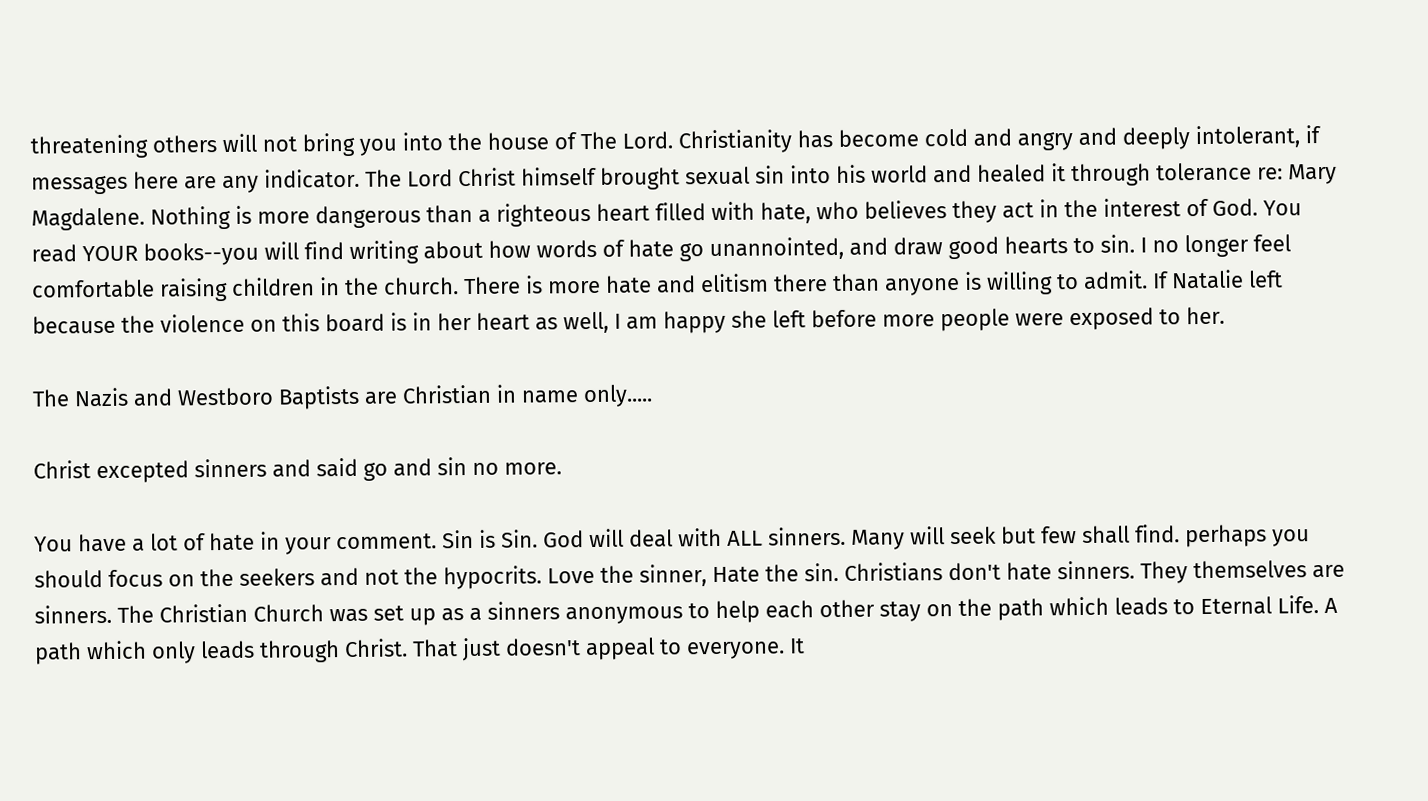threatening others will not bring you into the house of The Lord. Christianity has become cold and angry and deeply intolerant, if messages here are any indicator. The Lord Christ himself brought sexual sin into his world and healed it through tolerance re: Mary Magdalene. Nothing is more dangerous than a righteous heart filled with hate, who believes they act in the interest of God. You read YOUR books--you will find writing about how words of hate go unannointed, and draw good hearts to sin. I no longer feel comfortable raising children in the church. There is more hate and elitism there than anyone is willing to admit. If Natalie left because the violence on this board is in her heart as well, I am happy she left before more people were exposed to her.

The Nazis and Westboro Baptists are Christian in name only.....

Christ excepted sinners and said go and sin no more.

You have a lot of hate in your comment. Sin is Sin. God will deal with ALL sinners. Many will seek but few shall find. perhaps you should focus on the seekers and not the hypocrits. Love the sinner, Hate the sin. Christians don't hate sinners. They themselves are sinners. The Christian Church was set up as a sinners anonymous to help each other stay on the path which leads to Eternal Life. A path which only leads through Christ. That just doesn't appeal to everyone. It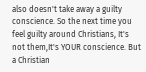also doesn't take away a guilty conscience. So the next time you feel guilty around Christians, It's not them,It's YOUR conscience. But a Christian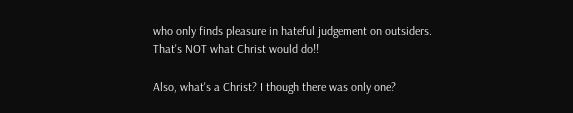who only finds pleasure in hateful judgement on outsiders. That's NOT what Christ would do!!

Also, what's a Christ? I though there was only one?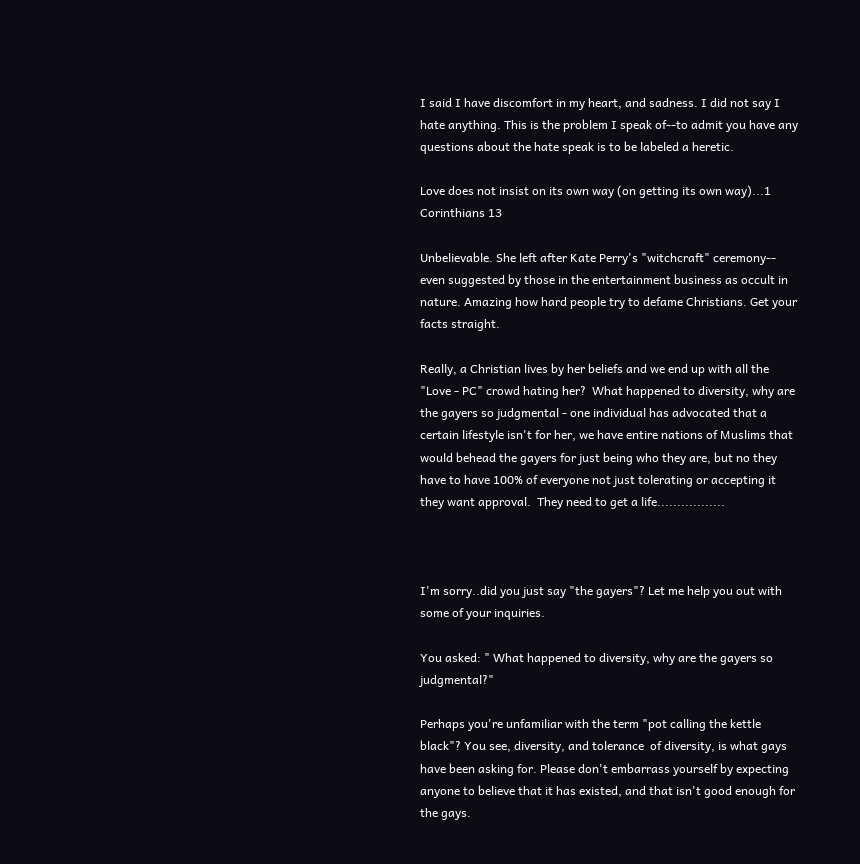I said I have discomfort in my heart, and sadness. I did not say I hate anything. This is the problem I speak of--to admit you have any questions about the hate speak is to be labeled a heretic.

Love does not insist on its own way (on getting its own way)...1 Corinthians 13

Unbelievable. She left after Kate Perry's "witchcraft" ceremony-- even suggested by those in the entertainment business as occult in nature. Amazing how hard people try to defame Christians. Get your facts straight.

Really, a Christian lives by her beliefs and we end up with all the "Love - PC" crowd hating her?  What happened to diversity, why are the gayers so judgmental - one individual has advocated that a certain lifestyle isn't for her, we have entire nations of Muslims that would behead the gayers for just being who they are, but no they have to have 100% of everyone not just tolerating or accepting it they want approval.  They need to get a life.................



I'm sorry..did you just say "the gayers"? Let me help you out with some of your inquiries.

You asked: " What happened to diversity, why are the gayers so judgmental?"

Perhaps you're unfamiliar with the term "pot calling the kettle black"? You see, diversity, and tolerance  of diversity, is what gays have been asking for. Please don't embarrass yourself by expecting anyone to believe that it has existed, and that isn't good enough for the gays.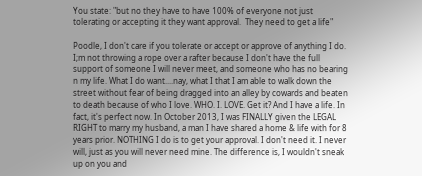You state: "but no they have to have 100% of everyone not just tolerating or accepting it they want approval.  They need to get a life"

Poodle, I don't care if you tolerate or accept or approve of anything I do. I;m not throwing a rope over a rafter because I don't have the full support of someone I will never meet, and someone who has no bearing n my life. What I do want....nay, what I that I am able to walk down the street without fear of being dragged into an alley by cowards and beaten to death because of who I love. WHO. I. LOVE. Get it? And I have a life. In fact, it's perfect now. In October 2013, I was FINALLY given the LEGAL RIGHT to marry my husband, a man I have shared a home & life with for 8 years prior. NOTHING I do is to get your approval. I don't need it. I never will, just as you will never need mine. The difference is, I wouldn't sneak up on you and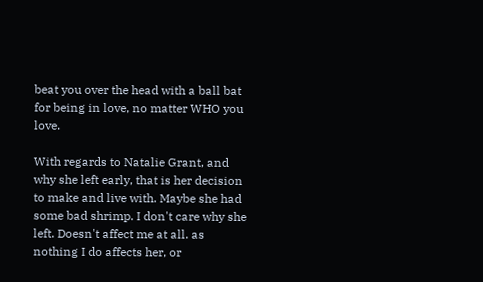beat you over the head with a ball bat for being in love, no matter WHO you love.

With regards to Natalie Grant, and why she left early, that is her decision to make and live with. Maybe she had some bad shrimp. I don't care why she left. Doesn't affect me at all. as nothing I do affects her, or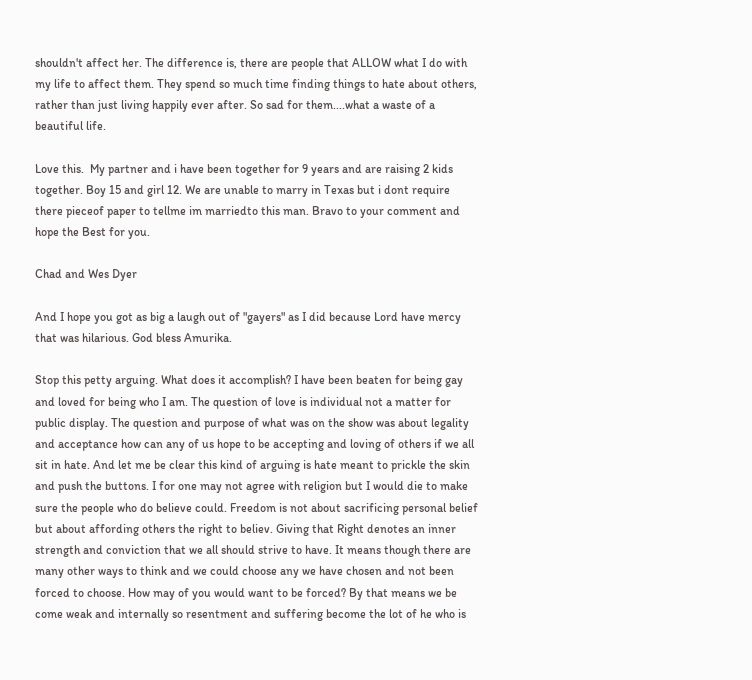shouldn't affect her. The difference is, there are people that ALLOW what I do with my life to affect them. They spend so much time finding things to hate about others, rather than just living happily ever after. So sad for them....what a waste of a beautiful life.

Love this.  My partner and i have been together for 9 years and are raising 2 kids together. Boy 15 and girl 12. We are unable to marry in Texas but i dont require there pieceof paper to tellme im marriedto this man. Bravo to your comment and hope the Best for you.

Chad and Wes Dyer

And I hope you got as big a laugh out of "gayers" as I did because Lord have mercy that was hilarious. God bless Amurika.

Stop this petty arguing. What does it accomplish? I have been beaten for being gay and loved for being who I am. The question of love is individual not a matter for public display. The question and purpose of what was on the show was about legality and acceptance how can any of us hope to be accepting and loving of others if we all sit in hate. And let me be clear this kind of arguing is hate meant to prickle the skin and push the buttons. I for one may not agree with religion but I would die to make sure the people who do believe could. Freedom is not about sacrificing personal belief but about affording others the right to believ. Giving that Right denotes an inner strength and conviction that we all should strive to have. It means though there are many other ways to think and we could choose any we have chosen and not been forced to choose. How may of you would want to be forced? By that means we be come weak and internally so resentment and suffering become the lot of he who is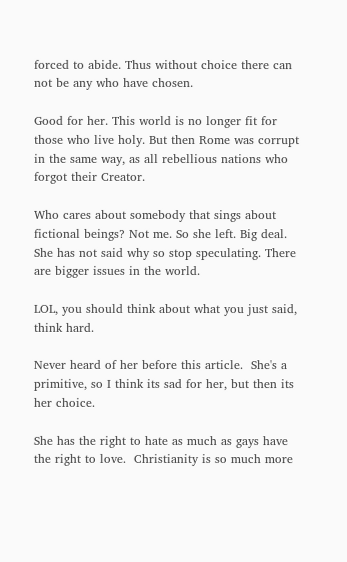forced to abide. Thus without choice there can not be any who have chosen.

Good for her. This world is no longer fit for those who live holy. But then Rome was corrupt in the same way, as all rebellious nations who forgot their Creator.

Who cares about somebody that sings about fictional beings? Not me. So she left. Big deal. She has not said why so stop speculating. There are bigger issues in the world.

LOL, you should think about what you just said, think hard.

Never heard of her before this article.  She's a primitive, so I think its sad for her, but then its her choice.

She has the right to hate as much as gays have the right to love.  Christianity is so much more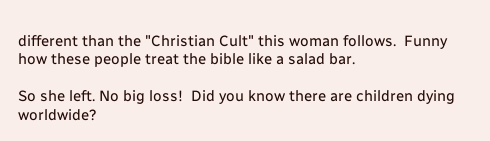different than the "Christian Cult" this woman follows.  Funny how these people treat the bible like a salad bar.

So she left. No big loss!  Did you know there are children dying worldwide?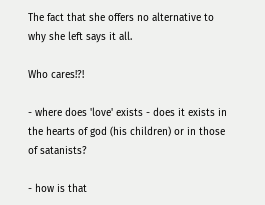The fact that she offers no alternative to why she left says it all.

Who cares!?!

- where does 'love' exists - does it exists in the hearts of god (his children) or in those of satanists?

- how is that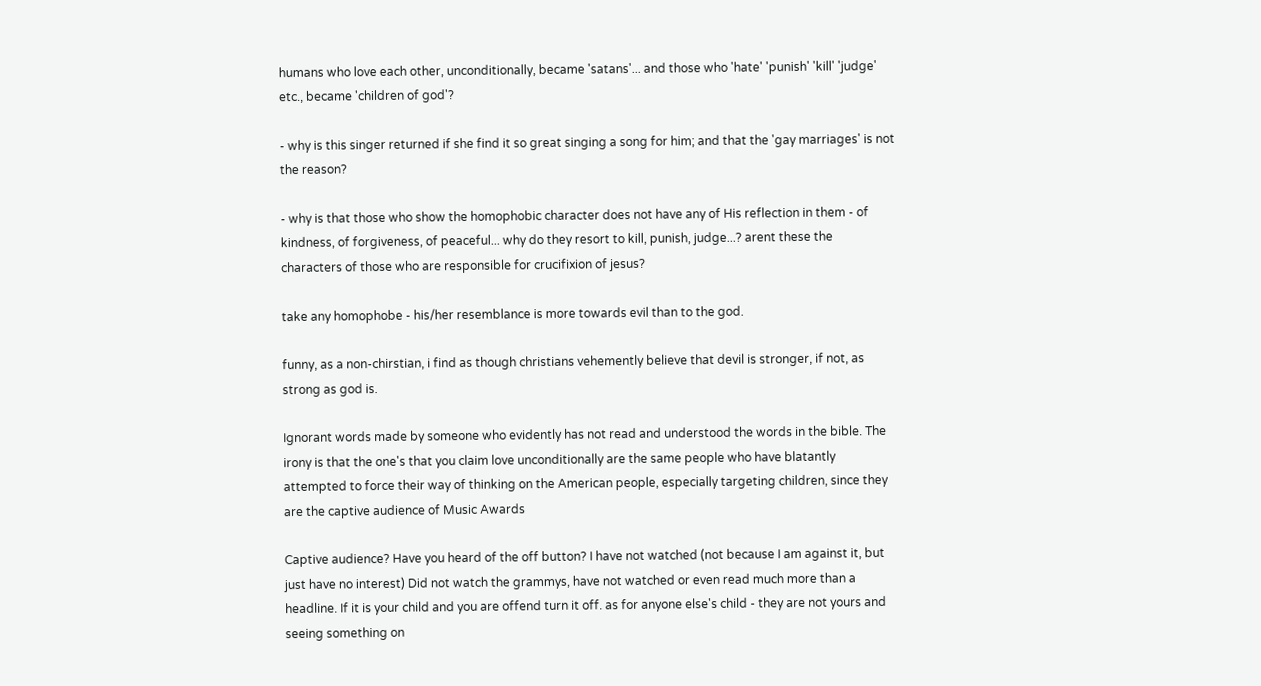humans who love each other, unconditionally, became 'satans'... and those who 'hate' 'punish' 'kill' 'judge' etc., became 'children of god'?

- why is this singer returned if she find it so great singing a song for him; and that the 'gay marriages' is not the reason?

- why is that those who show the homophobic character does not have any of His reflection in them - of kindness, of forgiveness, of peaceful... why do they resort to kill, punish, judge...? arent these the characters of those who are responsible for crucifixion of jesus?

take any homophobe - his/her resemblance is more towards evil than to the god.

funny, as a non-chirstian, i find as though christians vehemently believe that devil is stronger, if not, as strong as god is.

Ignorant words made by someone who evidently has not read and understood the words in the bible. The irony is that the one's that you claim love unconditionally are the same people who have blatantly attempted to force their way of thinking on the American people, especially targeting children, since they are the captive audience of Music Awards

Captive audience? Have you heard of the off button? I have not watched (not because I am against it, but just have no interest) Did not watch the grammys, have not watched or even read much more than a headline. If it is your child and you are offend turn it off. as for anyone else's child - they are not yours and seeing something on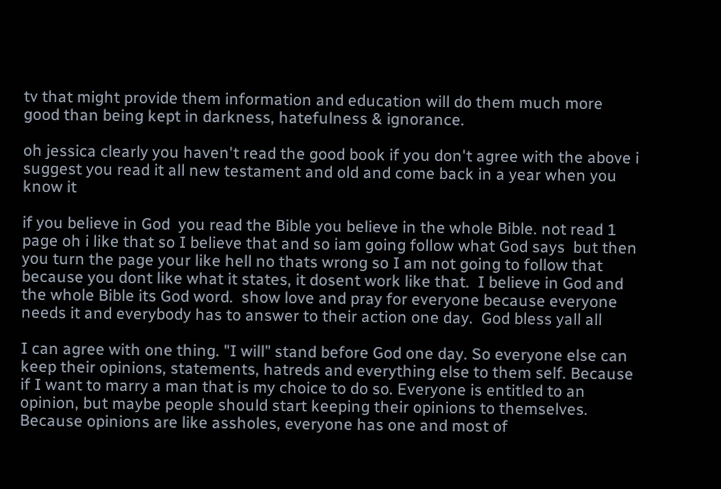tv that might provide them information and education will do them much more good than being kept in darkness, hatefulness & ignorance.

oh jessica clearly you haven't read the good book if you don't agree with the above i suggest you read it all new testament and old and come back in a year when you know it

if you believe in God  you read the Bible you believe in the whole Bible. not read 1 page oh i like that so I believe that and so iam going follow what God says  but then you turn the page your like hell no thats wrong so I am not going to follow that because you dont like what it states, it dosent work like that.  I believe in God and the whole Bible its God word.  show love and pray for everyone because everyone needs it and everybody has to answer to their action one day.  God bless yall all

I can agree with one thing. "I will" stand before God one day. So everyone else can keep their opinions, statements, hatreds and everything else to them self. Because if I want to marry a man that is my choice to do so. Everyone is entitled to an opinion, but maybe people should start keeping their opinions to themselves. Because opinions are like assholes, everyone has one and most of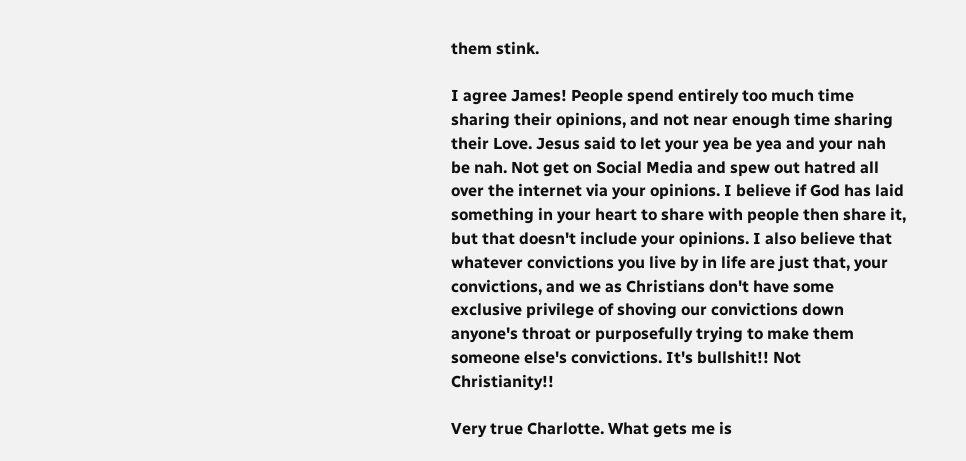them stink.

I agree James! People spend entirely too much time sharing their opinions, and not near enough time sharing their Love. Jesus said to let your yea be yea and your nah be nah. Not get on Social Media and spew out hatred all over the internet via your opinions. I believe if God has laid something in your heart to share with people then share it, but that doesn't include your opinions. I also believe that whatever convictions you live by in life are just that, your convictions, and we as Christians don't have some exclusive privilege of shoving our convictions down anyone's throat or purposefully trying to make them someone else's convictions. It's bullshit!! Not Christianity!!

Very true Charlotte. What gets me is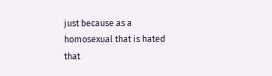just because as a homosexual that is hated that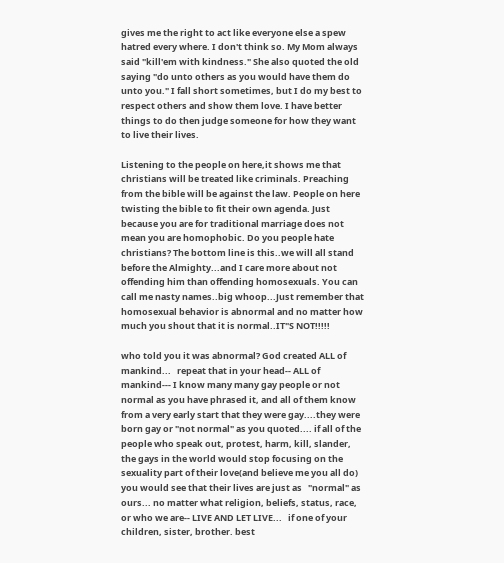gives me the right to act like everyone else a spew hatred every where. I don't think so. My Mom always said "kill'em with kindness." She also quoted the old saying "do unto others as you would have them do unto you." I fall short sometimes, but I do my best to respect others and show them love. I have better things to do then judge someone for how they want to live their lives.

Listening to the people on here,it shows me that christians will be treated like criminals. Preaching from the bible will be against the law. People on here twisting the bible to fit their own agenda. Just because you are for traditional marriage does not mean you are homophobic. Do you people hate christians? The bottom line is this..we will all stand before the Almighty...and I care more about not offending him than offending homosexuals. You can call me nasty names..big whoop...Just remember that homosexual behavior is abnormal and no matter how much you shout that it is normal..IT"S NOT!!!!!

who told you it was abnormal? God created ALL of mankind...   repeat that in your head-- ALL of mankind--- I know many many gay people or not normal as you have phrased it, and all of them know from a very early start that they were gay....they were born gay or "not normal" as you quoted.... if all of the people who speak out, protest, harm, kill, slander, the gays in the world would stop focusing on the sexuality part of their love(and believe me you all do) you would see that their lives are just as   "normal" as ours... no matter what religion, beliefs, status, race, or who we are-- LIVE AND LET LIVE...   if one of your children, sister, brother. best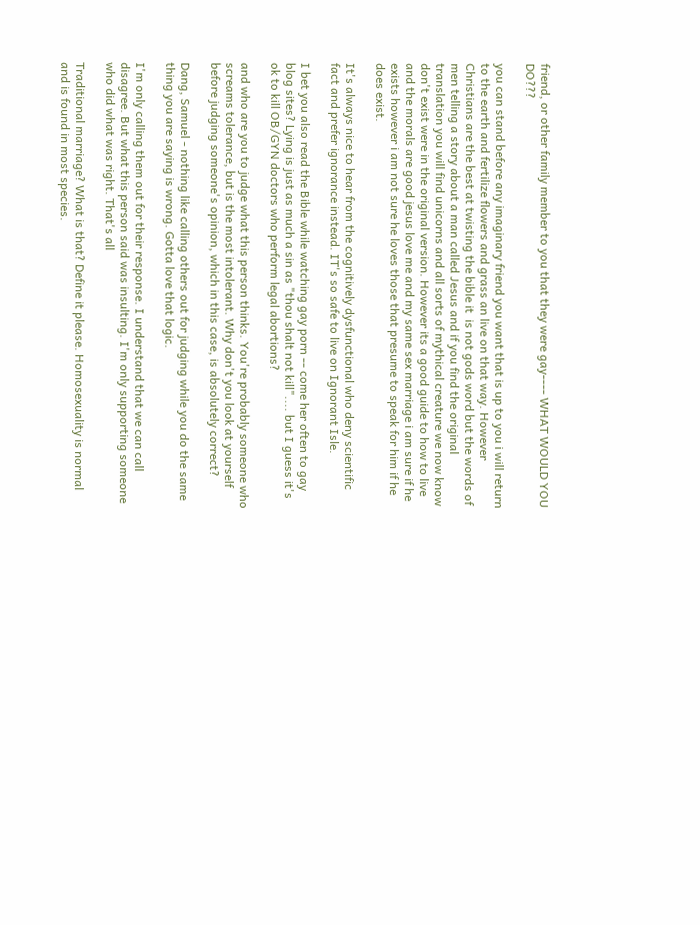friend, or other family member to you that they were gay---- WHAT WOULD YOU DO???

you can stand before any imaginary friend you want that is up to you i will return to the earth and fertilize flowers and grass an live on that way. However Christians are the best at twisting the bible it  is not gods word but the words of men telling a story about a man called Jesus and if you find the original translation you will find unicorns and all sorts of mythical creature we now know don't exist were in the original version. However its a good guide to how to live and the morals are good jesus love me and my same sex marriage i am sure if he exists however i am not sure he loves those that presume to speak for him if he does exist.

It's always nice to hear from the cognitively dysfunctional who deny scientific fact and prefer ignorance instead. IT's so safe to live on Ignorant Isle.

I bet you also read the Bible while watching gay porn -- come her often to gay blog sites? Lying is just as much a sin as "thou shalt not kill".... but I guess it's ok to kill OB/GYN doctors who perform legal abortions?

and who are you to judge what this person thinks. You're probably someone who screams tolerance, but is the most intolerant. Why don't you look at yourself before judging someone's opinion, which in this case, is absolutely correct?

Dang, Samuel - nothing like calling others out for judging while you do the same thing you are saying is wrong. Gotta love that logic.

I'm only calling them out for their response. I understand that we can call disagree. But what this person said was insulting. I'm only supporting someone who did what was right. That's all

Traditional marriage? What is that? Define it please. Homosexuality is normal and is found in most species.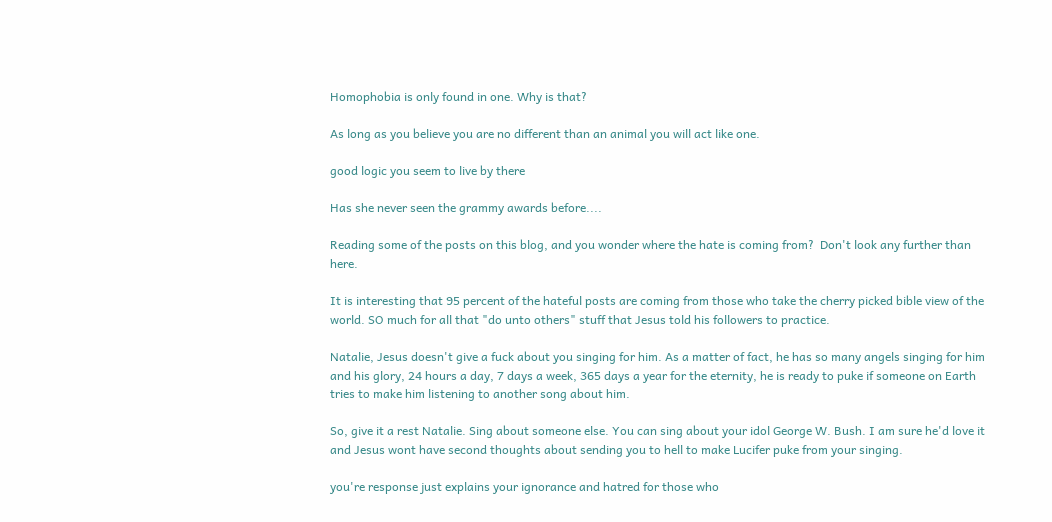Homophobia is only found in one. Why is that?

As long as you believe you are no different than an animal you will act like one.

good logic you seem to live by there

Has she never seen the grammy awards before....

Reading some of the posts on this blog, and you wonder where the hate is coming from?  Don't look any further than here.

It is interesting that 95 percent of the hateful posts are coming from those who take the cherry picked bible view of the world. SO much for all that "do unto others" stuff that Jesus told his followers to practice.

Natalie, Jesus doesn't give a fuck about you singing for him. As a matter of fact, he has so many angels singing for him and his glory, 24 hours a day, 7 days a week, 365 days a year for the eternity, he is ready to puke if someone on Earth tries to make him listening to another song about him.

So, give it a rest Natalie. Sing about someone else. You can sing about your idol George W. Bush. I am sure he'd love it and Jesus wont have second thoughts about sending you to hell to make Lucifer puke from your singing.

you're response just explains your ignorance and hatred for those who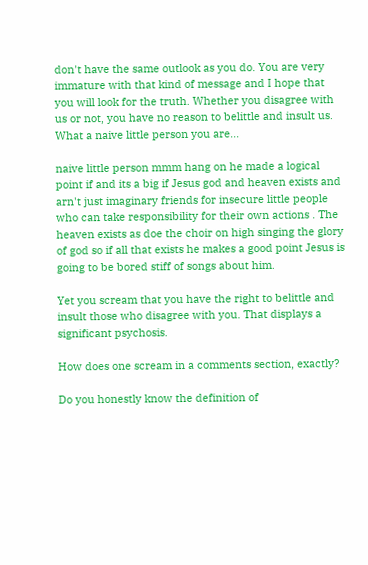don't have the same outlook as you do. You are very immature with that kind of message and I hope that you will look for the truth. Whether you disagree with us or not, you have no reason to belittle and insult us. What a naive little person you are...

naive little person mmm hang on he made a logical point if and its a big if Jesus god and heaven exists and arn't just imaginary friends for insecure little people who can take responsibility for their own actions . The heaven exists as doe the choir on high singing the glory of god so if all that exists he makes a good point Jesus is going to be bored stiff of songs about him.

Yet you scream that you have the right to belittle and insult those who disagree with you. That displays a significant psychosis.

How does one scream in a comments section, exactly?

Do you honestly know the definition of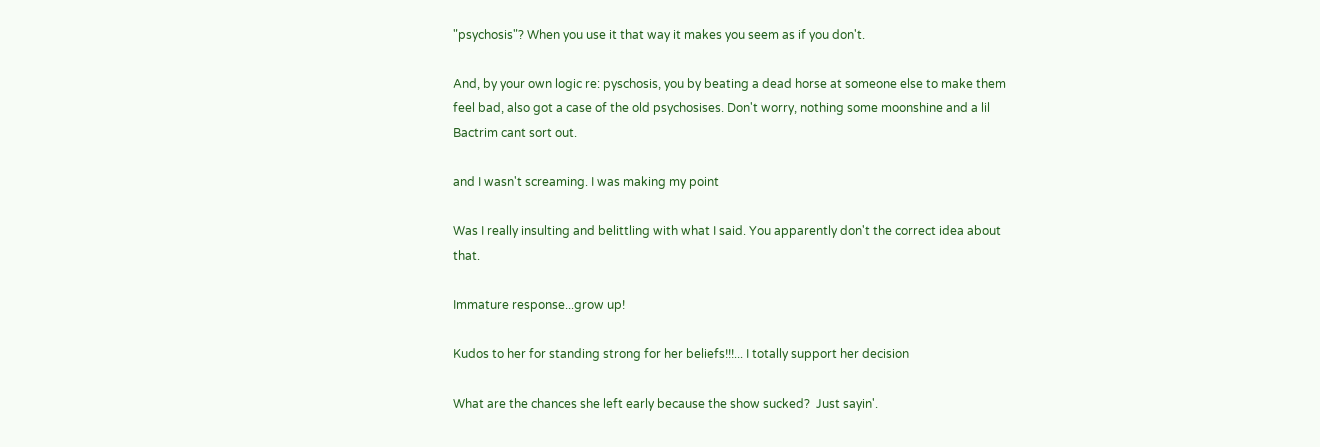"psychosis"? When you use it that way it makes you seem as if you don't.

And, by your own logic re: pyschosis, you by beating a dead horse at someone else to make them feel bad, also got a case of the old psychosises. Don't worry, nothing some moonshine and a lil Bactrim cant sort out.

and I wasn't screaming. I was making my point

Was I really insulting and belittling with what I said. You apparently don't the correct idea about that.

Immature response...grow up!

Kudos to her for standing strong for her beliefs!!!... I totally support her decision

What are the chances she left early because the show sucked?  Just sayin'.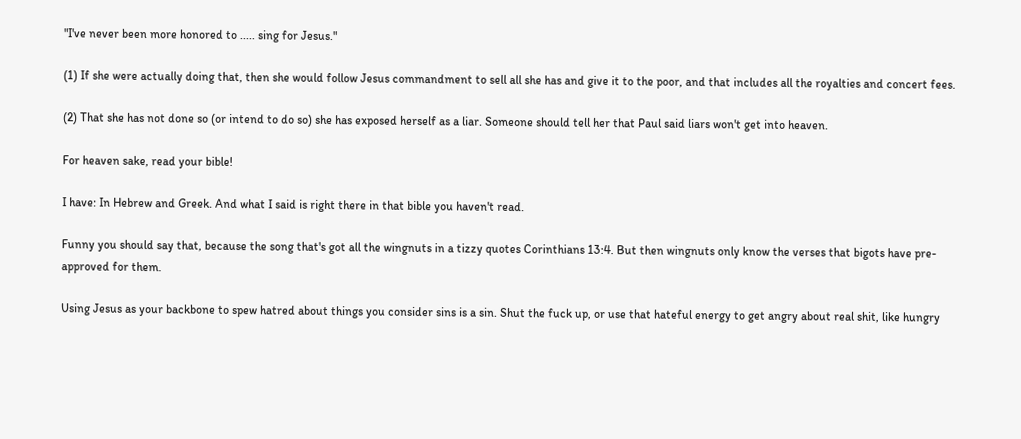"I've never been more honored to ..... sing for Jesus."

(1) If she were actually doing that, then she would follow Jesus commandment to sell all she has and give it to the poor, and that includes all the royalties and concert fees.

(2) That she has not done so (or intend to do so) she has exposed herself as a liar. Someone should tell her that Paul said liars won't get into heaven.

For heaven sake, read your bible!

I have: In Hebrew and Greek. And what I said is right there in that bible you haven't read.

Funny you should say that, because the song that's got all the wingnuts in a tizzy quotes Corinthians 13:4. But then wingnuts only know the verses that bigots have pre-approved for them.

Using Jesus as your backbone to spew hatred about things you consider sins is a sin. Shut the fuck up, or use that hateful energy to get angry about real shit, like hungry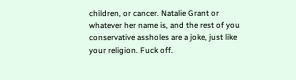children, or cancer. Natalie Grant or whatever her name is, and the rest of you conservative assholes are a joke, just like your religion. Fuck off.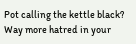Pot calling the kettle black? Way more hatred in your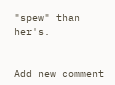"spew" than her's.


Add new comment